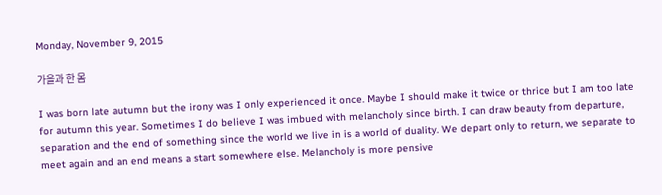Monday, November 9, 2015

가을과 한 몸

I was born late autumn but the irony was I only experienced it once. Maybe I should make it twice or thrice but I am too late for autumn this year. Sometimes I do believe I was imbued with melancholy since birth. I can draw beauty from departure, separation and the end of something since the world we live in is a world of duality. We depart only to return, we separate to meet again and an end means a start somewhere else. Melancholy is more pensive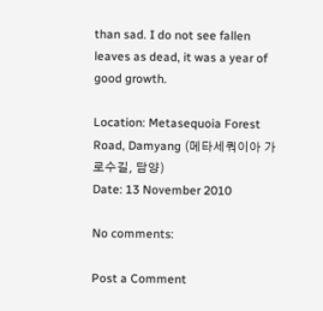than sad. I do not see fallen leaves as dead, it was a year of good growth.

Location: Metasequoia Forest Road, Damyang (메타세쿼이아 가로수길, 담양)
Date: 13 November 2010

No comments:

Post a Comment